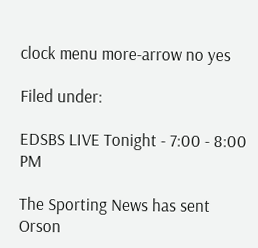clock menu more-arrow no yes

Filed under:

EDSBS LIVE Tonight - 7:00 - 8:00 PM

The Sporting News has sent Orson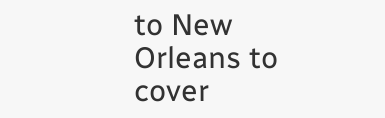to New Orleans to cover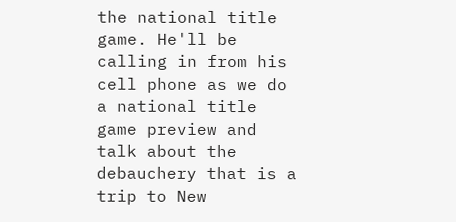the national title game. He'll be calling in from his cell phone as we do a national title game preview and talk about the debauchery that is a trip to New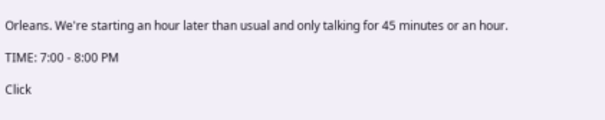Orleans. We're starting an hour later than usual and only talking for 45 minutes or an hour.

TIME: 7:00 - 8:00 PM

Click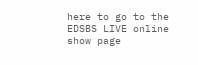here to go to the EDSBS LIVE online show page